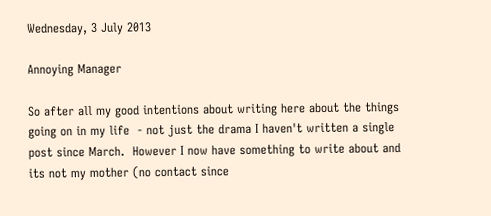Wednesday, 3 July 2013

Annoying Manager

So after all my good intentions about writing here about the things going on in my life  - not just the drama I haven't written a single post since March.  However I now have something to write about and its not my mother (no contact since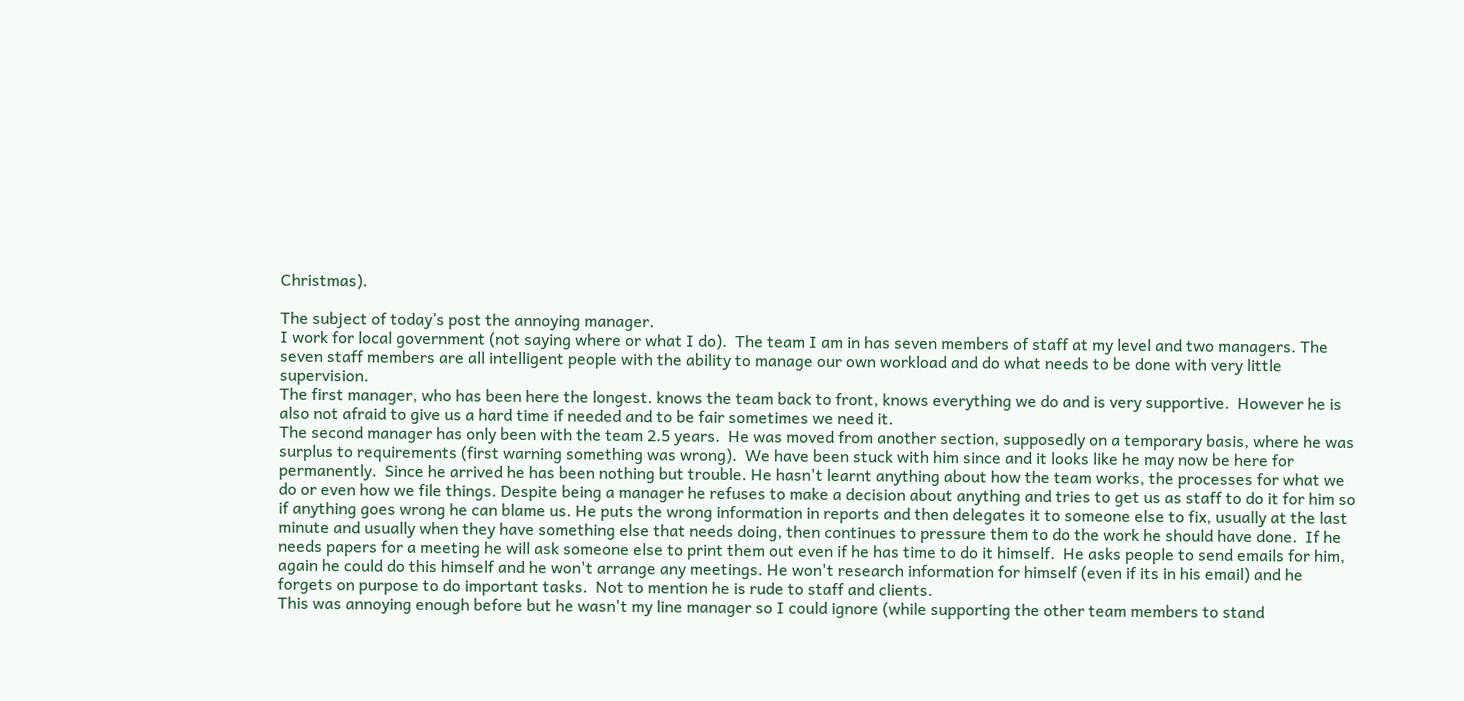Christmas).

The subject of today’s post the annoying manager.
I work for local government (not saying where or what I do).  The team I am in has seven members of staff at my level and two managers. The seven staff members are all intelligent people with the ability to manage our own workload and do what needs to be done with very little supervision.
The first manager, who has been here the longest. knows the team back to front, knows everything we do and is very supportive.  However he is also not afraid to give us a hard time if needed and to be fair sometimes we need it.
The second manager has only been with the team 2.5 years.  He was moved from another section, supposedly on a temporary basis, where he was surplus to requirements (first warning something was wrong).  We have been stuck with him since and it looks like he may now be here for permanently.  Since he arrived he has been nothing but trouble. He hasn't learnt anything about how the team works, the processes for what we do or even how we file things. Despite being a manager he refuses to make a decision about anything and tries to get us as staff to do it for him so if anything goes wrong he can blame us. He puts the wrong information in reports and then delegates it to someone else to fix, usually at the last minute and usually when they have something else that needs doing, then continues to pressure them to do the work he should have done.  If he needs papers for a meeting he will ask someone else to print them out even if he has time to do it himself.  He asks people to send emails for him, again he could do this himself and he won't arrange any meetings. He won't research information for himself (even if its in his email) and he forgets on purpose to do important tasks.  Not to mention he is rude to staff and clients.
This was annoying enough before but he wasn't my line manager so I could ignore (while supporting the other team members to stand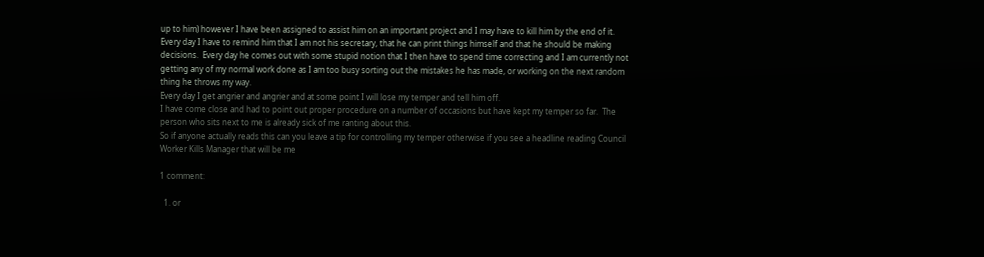up to him) however I have been assigned to assist him on an important project and I may have to kill him by the end of it.
Every day I have to remind him that I am not his secretary, that he can print things himself and that he should be making decisions.  Every day he comes out with some stupid notion that I then have to spend time correcting and I am currently not getting any of my normal work done as I am too busy sorting out the mistakes he has made, or working on the next random thing he throws my way.
Every day I get angrier and angrier and at some point I will lose my temper and tell him off.
I have come close and had to point out proper procedure on a number of occasions but have kept my temper so far.  The person who sits next to me is already sick of me ranting about this.
So if anyone actually reads this can you leave a tip for controlling my temper otherwise if you see a headline reading Council Worker Kills Manager that will be me

1 comment:

  1. or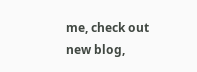me, check out new blog,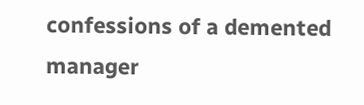confessions of a demented manager